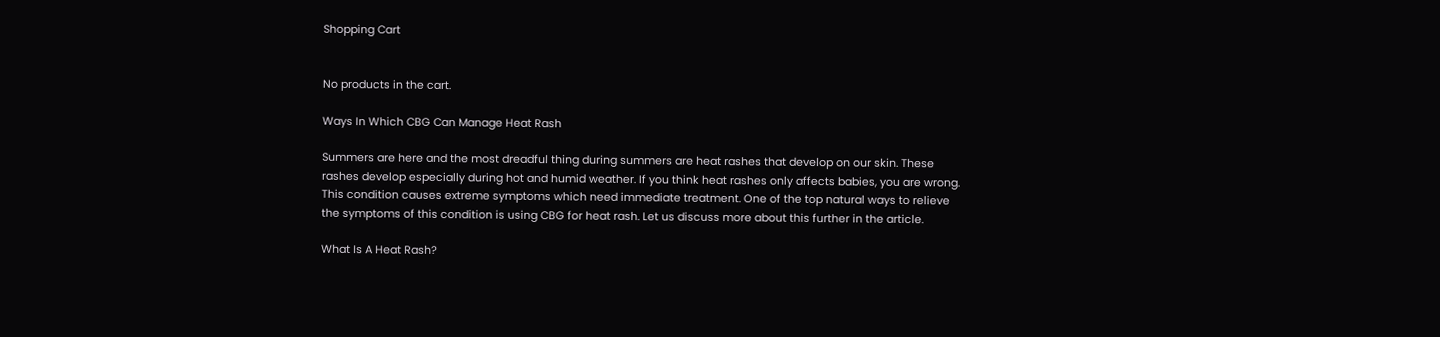Shopping Cart


No products in the cart.

Ways In Which CBG Can Manage Heat Rash

Summers are here and the most dreadful thing during summers are heat rashes that develop on our skin. These rashes develop especially during hot and humid weather. If you think heat rashes only affects babies, you are wrong. This condition causes extreme symptoms which need immediate treatment. One of the top natural ways to relieve the symptoms of this condition is using CBG for heat rash. Let us discuss more about this further in the article.

What Is A Heat Rash?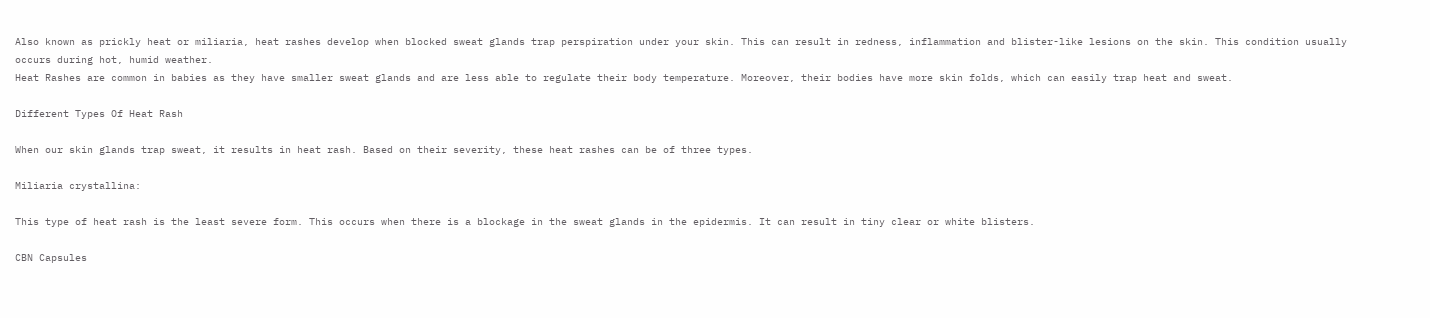Also known as prickly heat or miliaria, heat rashes develop when blocked sweat glands trap perspiration under your skin. This can result in redness, inflammation and blister-like lesions on the skin. This condition usually occurs during hot, humid weather.
Heat Rashes are common in babies as they have smaller sweat glands and are less able to regulate their body temperature. Moreover, their bodies have more skin folds, which can easily trap heat and sweat.

Different Types Of Heat Rash

When our skin glands trap sweat, it results in heat rash. Based on their severity, these heat rashes can be of three types.

Miliaria crystallina:

This type of heat rash is the least severe form. This occurs when there is a blockage in the sweat glands in the epidermis. It can result in tiny clear or white blisters.

CBN Capsules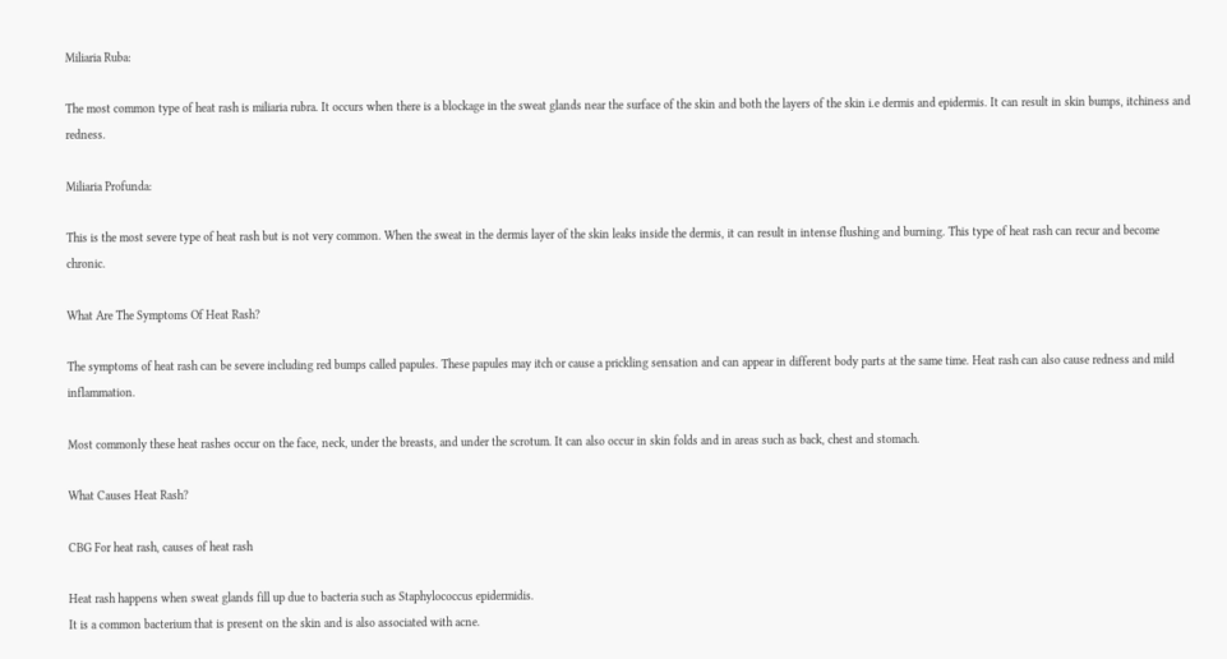Miliaria Ruba:

The most common type of heat rash is miliaria rubra. It occurs when there is a blockage in the sweat glands near the surface of the skin and both the layers of the skin i.e dermis and epidermis. It can result in skin bumps, itchiness and redness.

Miliaria Profunda:

This is the most severe type of heat rash but is not very common. When the sweat in the dermis layer of the skin leaks inside the dermis, it can result in intense flushing and burning. This type of heat rash can recur and become chronic.

What Are The Symptoms Of Heat Rash?

The symptoms of heat rash can be severe including red bumps called papules. These papules may itch or cause a prickling sensation and can appear in different body parts at the same time. Heat rash can also cause redness and mild inflammation.

Most commonly these heat rashes occur on the face, neck, under the breasts, and under the scrotum. It can also occur in skin folds and in areas such as back, chest and stomach.

What Causes Heat Rash?

CBG For heat rash, causes of heat rash

Heat rash happens when sweat glands fill up due to bacteria such as Staphylococcus epidermidis.
It is a common bacterium that is present on the skin and is also associated with acne.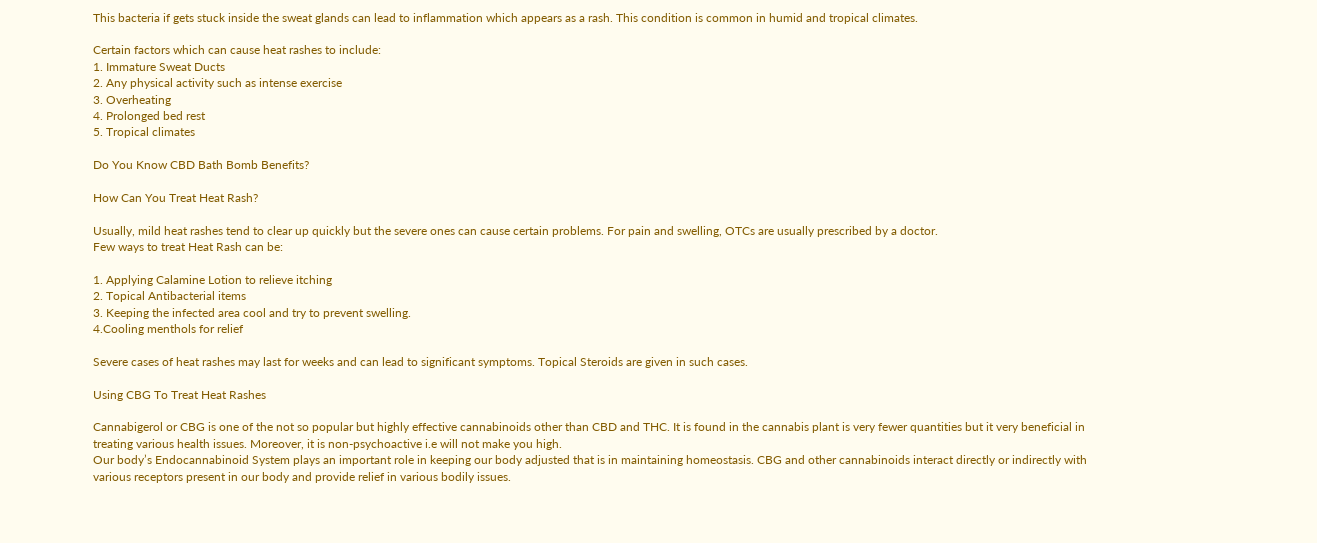This bacteria if gets stuck inside the sweat glands can lead to inflammation which appears as a rash. This condition is common in humid and tropical climates.

Certain factors which can cause heat rashes to include:
1. Immature Sweat Ducts
2. Any physical activity such as intense exercise
3. Overheating
4. Prolonged bed rest
5. Tropical climates

Do You Know CBD Bath Bomb Benefits?

How Can You Treat Heat Rash?

Usually, mild heat rashes tend to clear up quickly but the severe ones can cause certain problems. For pain and swelling, OTCs are usually prescribed by a doctor.
Few ways to treat Heat Rash can be:

1. Applying Calamine Lotion to relieve itching
2. Topical Antibacterial items
3. Keeping the infected area cool and try to prevent swelling.
4.Cooling menthols for relief

Severe cases of heat rashes may last for weeks and can lead to significant symptoms. Topical Steroids are given in such cases.

Using CBG To Treat Heat Rashes

Cannabigerol or CBG is one of the not so popular but highly effective cannabinoids other than CBD and THC. It is found in the cannabis plant is very fewer quantities but it very beneficial in treating various health issues. Moreover, it is non-psychoactive i.e will not make you high.
Our body’s Endocannabinoid System plays an important role in keeping our body adjusted that is in maintaining homeostasis. CBG and other cannabinoids interact directly or indirectly with various receptors present in our body and provide relief in various bodily issues.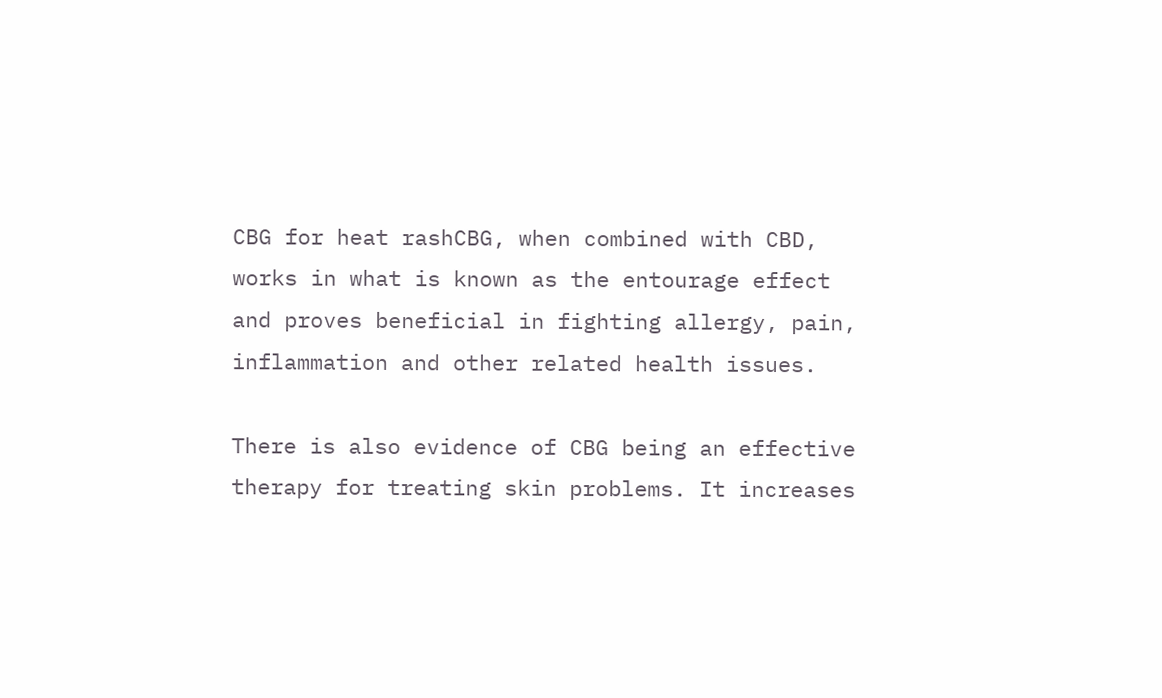CBG for heat rashCBG, when combined with CBD, works in what is known as the entourage effect and proves beneficial in fighting allergy, pain, inflammation and other related health issues.

There is also evidence of CBG being an effective therapy for treating skin problems. It increases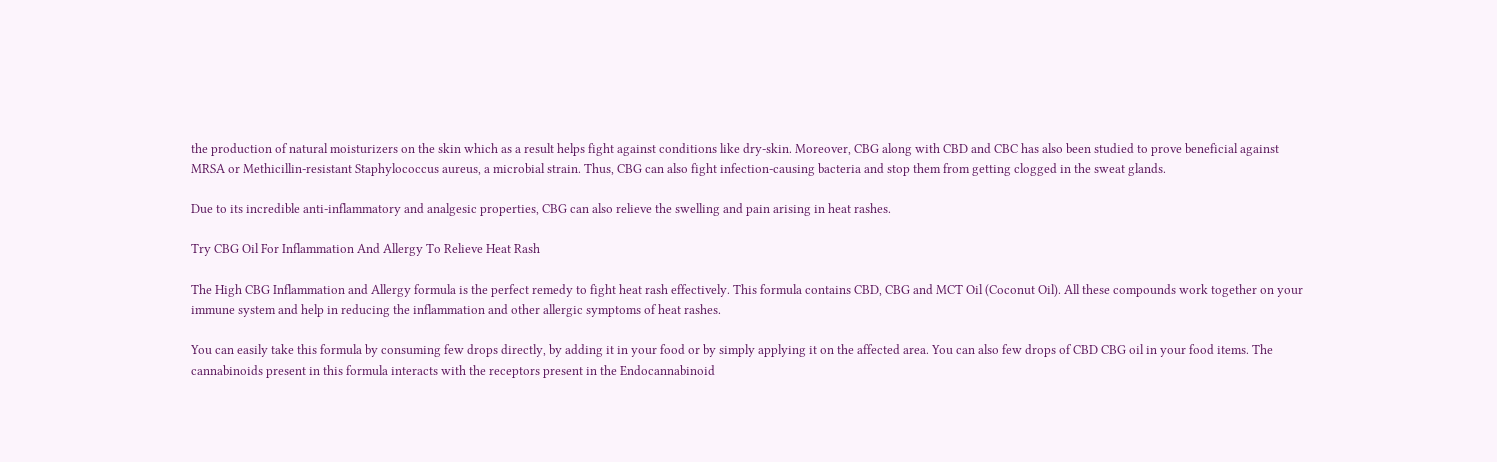the production of natural moisturizers on the skin which as a result helps fight against conditions like dry-skin. Moreover, CBG along with CBD and CBC has also been studied to prove beneficial against MRSA or Methicillin-resistant Staphylococcus aureus, a microbial strain. Thus, CBG can also fight infection-causing bacteria and stop them from getting clogged in the sweat glands.

Due to its incredible anti-inflammatory and analgesic properties, CBG can also relieve the swelling and pain arising in heat rashes.

Try CBG Oil For Inflammation And Allergy To Relieve Heat Rash

The High CBG Inflammation and Allergy formula is the perfect remedy to fight heat rash effectively. This formula contains CBD, CBG and MCT Oil (Coconut Oil). All these compounds work together on your immune system and help in reducing the inflammation and other allergic symptoms of heat rashes.

You can easily take this formula by consuming few drops directly, by adding it in your food or by simply applying it on the affected area. You can also few drops of CBD CBG oil in your food items. The cannabinoids present in this formula interacts with the receptors present in the Endocannabinoid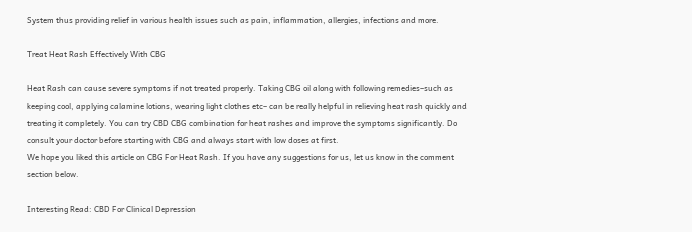System thus providing relief in various health issues such as pain, inflammation, allergies, infections and more.

Treat Heat Rash Effectively With CBG

Heat Rash can cause severe symptoms if not treated properly. Taking CBG oil along with following remedies–such as keeping cool, applying calamine lotions, wearing light clothes etc– can be really helpful in relieving heat rash quickly and treating it completely. You can try CBD CBG combination for heat rashes and improve the symptoms significantly. Do consult your doctor before starting with CBG and always start with low doses at first.
We hope you liked this article on CBG For Heat Rash. If you have any suggestions for us, let us know in the comment section below.

Interesting Read: CBD For Clinical Depression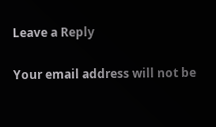Leave a Reply

Your email address will not be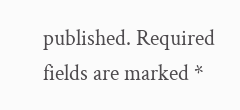published. Required fields are marked *